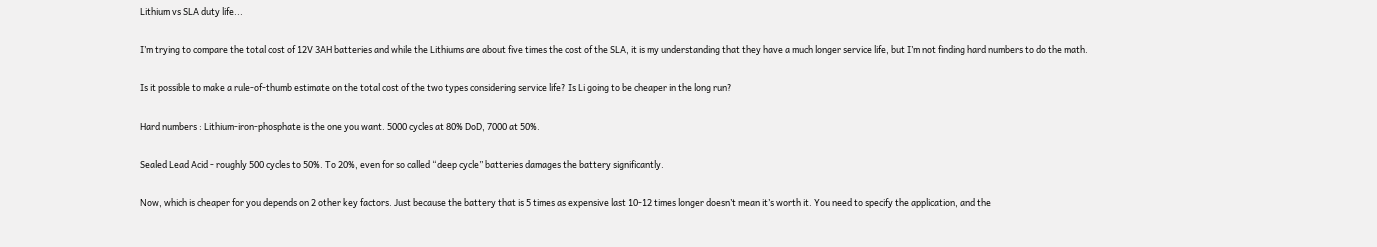Lithium vs SLA duty life...

I’m trying to compare the total cost of 12V 3AH batteries and while the Lithiums are about five times the cost of the SLA, it is my understanding that they have a much longer service life, but I’m not finding hard numbers to do the math.

Is it possible to make a rule-of-thumb estimate on the total cost of the two types considering service life? Is Li going to be cheaper in the long run?

Hard numbers : Lithium-iron-phosphate is the one you want. 5000 cycles at 80% DoD, 7000 at 50%.

Sealed Lead Acid - roughly 500 cycles to 50%. To 20%, even for so called “deep cycle” batteries damages the battery significantly.

Now, which is cheaper for you depends on 2 other key factors. Just because the battery that is 5 times as expensive last 10-12 times longer doesn’t mean it’s worth it. You need to specify the application, and the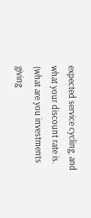expected service cycling, and what your discount rate is. (what are you investments giving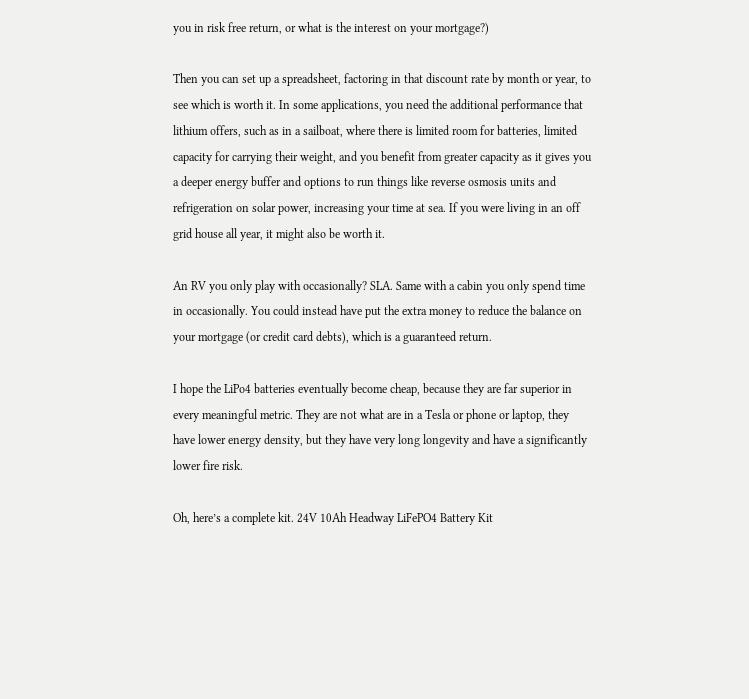you in risk free return, or what is the interest on your mortgage?)

Then you can set up a spreadsheet, factoring in that discount rate by month or year, to see which is worth it. In some applications, you need the additional performance that lithium offers, such as in a sailboat, where there is limited room for batteries, limited capacity for carrying their weight, and you benefit from greater capacity as it gives you a deeper energy buffer and options to run things like reverse osmosis units and refrigeration on solar power, increasing your time at sea. If you were living in an off grid house all year, it might also be worth it.

An RV you only play with occasionally? SLA. Same with a cabin you only spend time in occasionally. You could instead have put the extra money to reduce the balance on your mortgage (or credit card debts), which is a guaranteed return.

I hope the LiPo4 batteries eventually become cheap, because they are far superior in every meaningful metric. They are not what are in a Tesla or phone or laptop, they have lower energy density, but they have very long longevity and have a significantly lower fire risk.

Oh, here’s a complete kit. 24V 10Ah Headway LiFePO4 Battery Kit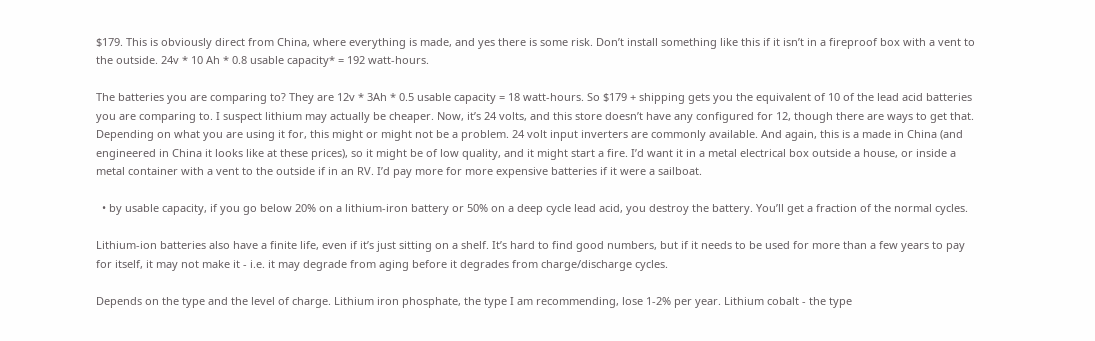$179. This is obviously direct from China, where everything is made, and yes there is some risk. Don’t install something like this if it isn’t in a fireproof box with a vent to the outside. 24v * 10 Ah * 0.8 usable capacity* = 192 watt-hours.

The batteries you are comparing to? They are 12v * 3Ah * 0.5 usable capacity = 18 watt-hours. So $179 + shipping gets you the equivalent of 10 of the lead acid batteries you are comparing to. I suspect lithium may actually be cheaper. Now, it’s 24 volts, and this store doesn’t have any configured for 12, though there are ways to get that. Depending on what you are using it for, this might or might not be a problem. 24 volt input inverters are commonly available. And again, this is a made in China (and engineered in China it looks like at these prices), so it might be of low quality, and it might start a fire. I’d want it in a metal electrical box outside a house, or inside a metal container with a vent to the outside if in an RV. I’d pay more for more expensive batteries if it were a sailboat.

  • by usable capacity, if you go below 20% on a lithium-iron battery or 50% on a deep cycle lead acid, you destroy the battery. You’ll get a fraction of the normal cycles.

Lithium-ion batteries also have a finite life, even if it’s just sitting on a shelf. It’s hard to find good numbers, but if it needs to be used for more than a few years to pay for itself, it may not make it - i.e. it may degrade from aging before it degrades from charge/discharge cycles.

Depends on the type and the level of charge. Lithium iron phosphate, the type I am recommending, lose 1-2% per year. Lithium cobalt - the type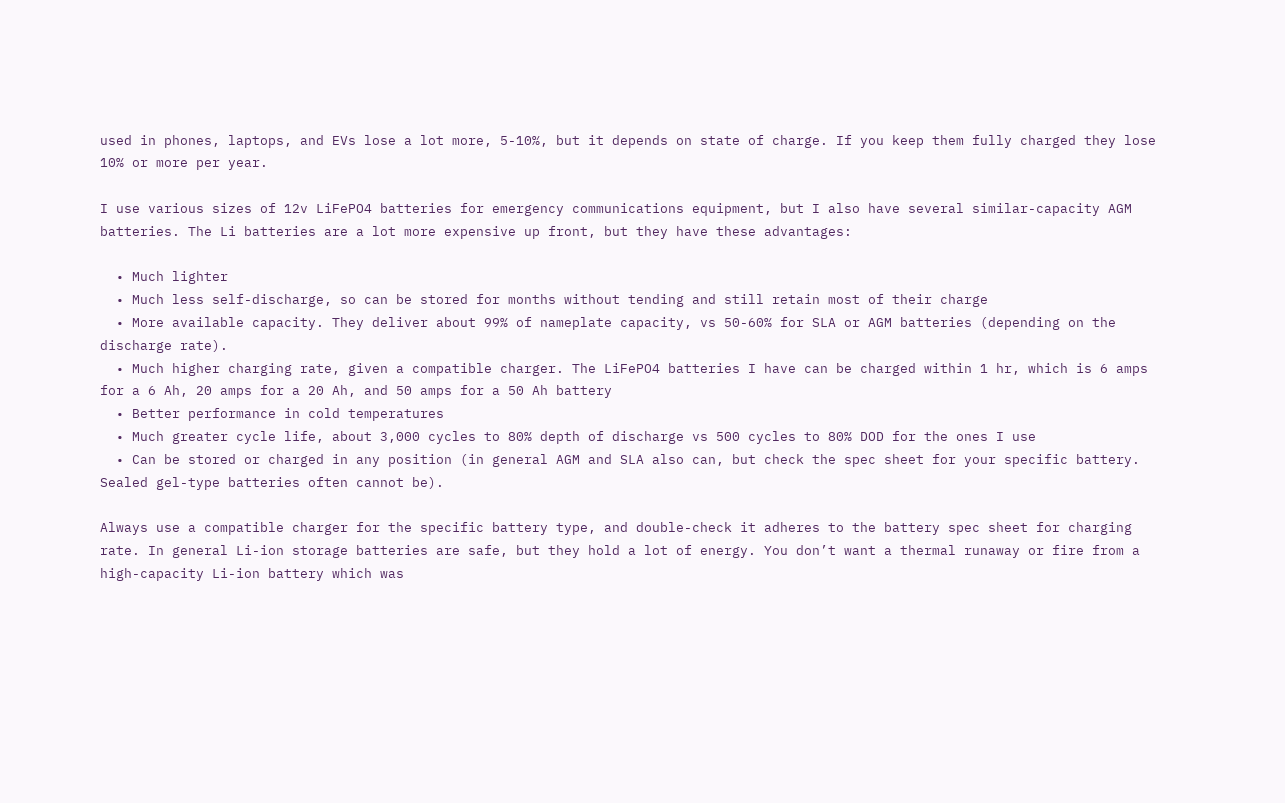used in phones, laptops, and EVs lose a lot more, 5-10%, but it depends on state of charge. If you keep them fully charged they lose 10% or more per year.

I use various sizes of 12v LiFePO4 batteries for emergency communications equipment, but I also have several similar-capacity AGM batteries. The Li batteries are a lot more expensive up front, but they have these advantages:

  • Much lighter
  • Much less self-discharge, so can be stored for months without tending and still retain most of their charge
  • More available capacity. They deliver about 99% of nameplate capacity, vs 50-60% for SLA or AGM batteries (depending on the discharge rate).
  • Much higher charging rate, given a compatible charger. The LiFePO4 batteries I have can be charged within 1 hr, which is 6 amps for a 6 Ah, 20 amps for a 20 Ah, and 50 amps for a 50 Ah battery
  • Better performance in cold temperatures
  • Much greater cycle life, about 3,000 cycles to 80% depth of discharge vs 500 cycles to 80% DOD for the ones I use
  • Can be stored or charged in any position (in general AGM and SLA also can, but check the spec sheet for your specific battery. Sealed gel-type batteries often cannot be).

Always use a compatible charger for the specific battery type, and double-check it adheres to the battery spec sheet for charging rate. In general Li-ion storage batteries are safe, but they hold a lot of energy. You don’t want a thermal runaway or fire from a high-capacity Li-ion battery which was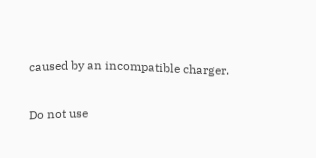caused by an incompatible charger.

Do not use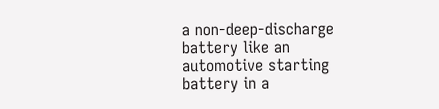a non-deep-discharge battery like an automotive starting battery in a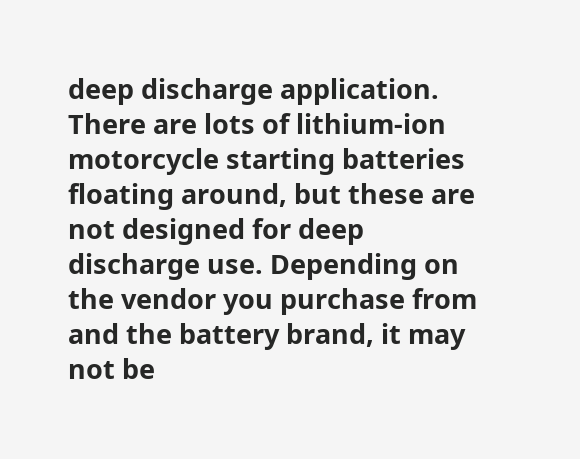deep discharge application. There are lots of lithium-ion motorcycle starting batteries floating around, but these are not designed for deep discharge use. Depending on the vendor you purchase from and the battery brand, it may not be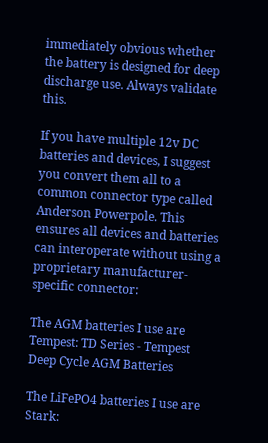immediately obvious whether the battery is designed for deep discharge use. Always validate this.

If you have multiple 12v DC batteries and devices, I suggest you convert them all to a common connector type called Anderson Powerpole. This ensures all devices and batteries can interoperate without using a proprietary manufacturer-specific connector:

The AGM batteries I use are Tempest: TD Series - Tempest Deep Cycle AGM Batteries

The LiFePO4 batteries I use are Stark: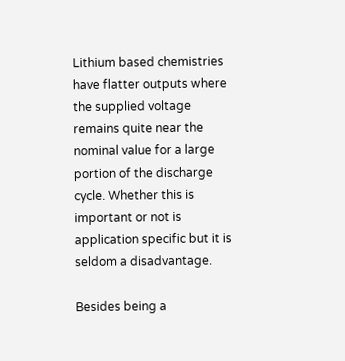Lithium based chemistries have flatter outputs where the supplied voltage remains quite near the nominal value for a large portion of the discharge cycle. Whether this is important or not is application specific but it is seldom a disadvantage.

Besides being a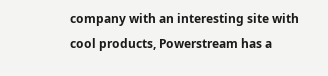company with an interesting site with cool products, Powerstream has a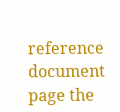reference document page the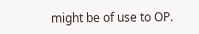might be of use to OP.